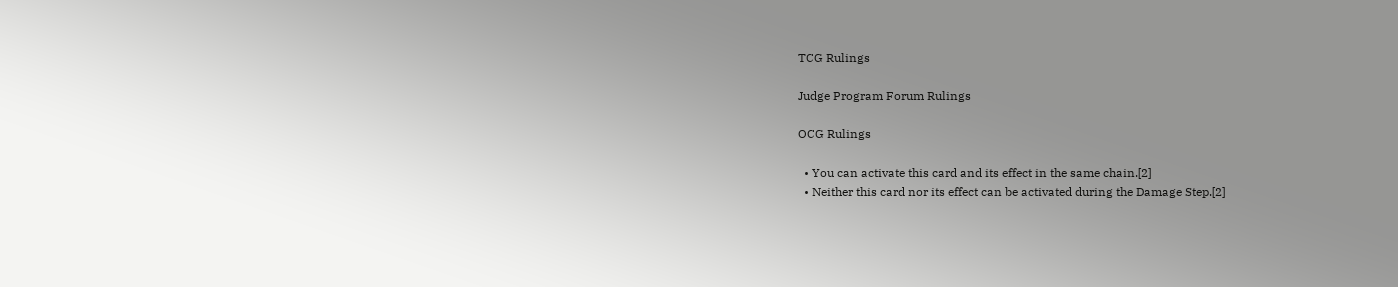TCG Rulings

Judge Program Forum Rulings

OCG Rulings

  • You can activate this card and its effect in the same chain.[2]
  • Neither this card nor its effect can be activated during the Damage Step.[2]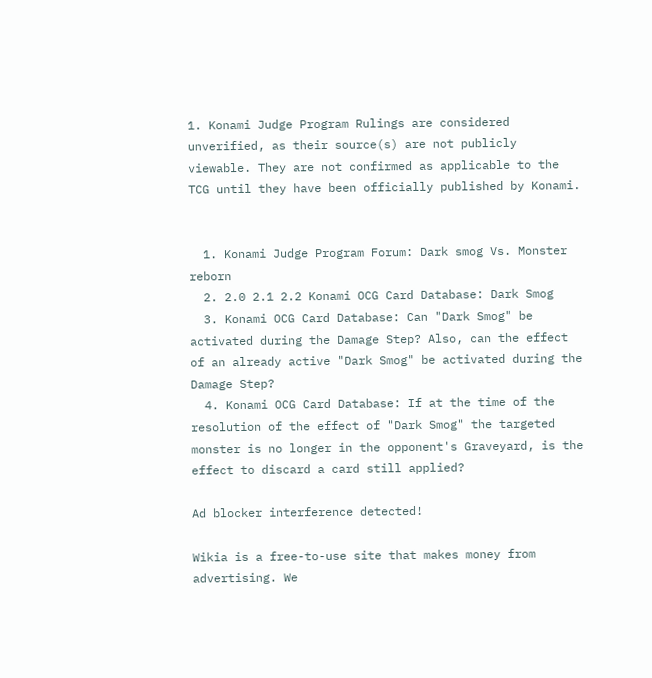1. Konami Judge Program Rulings are considered unverified, as their source(s) are not publicly viewable. They are not confirmed as applicable to the TCG until they have been officially published by Konami.


  1. Konami Judge Program Forum: Dark smog Vs. Monster reborn
  2. 2.0 2.1 2.2 Konami OCG Card Database: Dark Smog
  3. Konami OCG Card Database: Can "Dark Smog" be activated during the Damage Step? Also, can the effect of an already active "Dark Smog" be activated during the Damage Step?
  4. Konami OCG Card Database: If at the time of the resolution of the effect of "Dark Smog" the targeted monster is no longer in the opponent's Graveyard, is the effect to discard a card still applied?

Ad blocker interference detected!

Wikia is a free-to-use site that makes money from advertising. We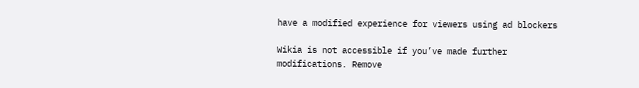have a modified experience for viewers using ad blockers

Wikia is not accessible if you’ve made further modifications. Remove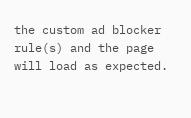the custom ad blocker rule(s) and the page will load as expected.